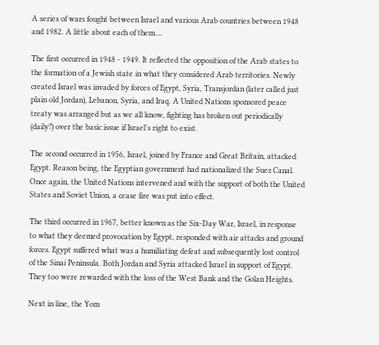A series of wars fought between Israel and various Arab countries between 1948 and 1982. A little about each of them....

The first occurred in 1948 - 1949. It reflected the opposition of the Arab states to the formation of a Jewish state in what they considered Arab territories. Newly created Israel was invaded by forces of Egypt, Syria, Transjordan (later called just plain old Jordan), Lebanon, Syria, and Iraq. A United Nations sponsored peace treaty was arranged but as we all know, fighting has broken out periodically (daily?) over the basic issue if Israel's right to exist.

The second occurred in 1956, Israel, joined by France and Great Britain, attacked Egypt. Reason being, the Egyptian government had nationalized the Suez Canal. Once again, the United Nations intervened and with the support of both the United States and Soviet Union, a cease fire was put into effect.

The third occurred in 1967, better known as the Six-Day War, Israel, in response to what they deemed provocation by Egypt, responded with air attacks and ground forces. Egypt suffered what was a humiliating defeat and subsequently lost control of the Sinai Peninsula. Both Jordan and Syria attacked Israel in support of Egypt. They too were rewarded with the loss of the West Bank and the Golan Heights.

Next in line, the Yom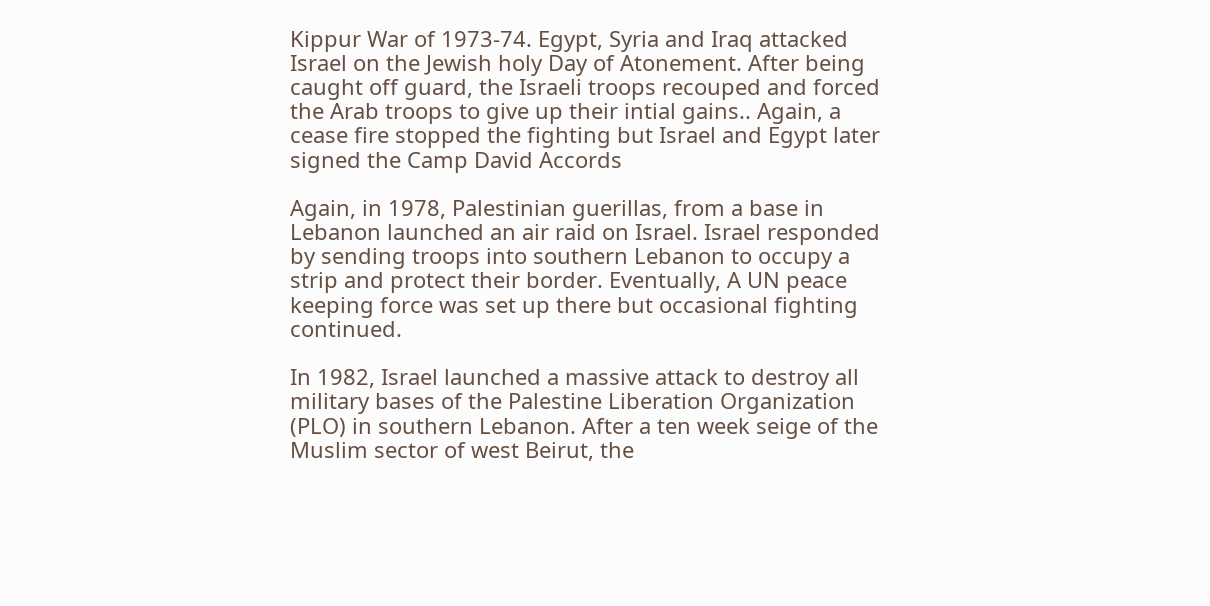Kippur War of 1973-74. Egypt, Syria and Iraq attacked Israel on the Jewish holy Day of Atonement. After being caught off guard, the Israeli troops recouped and forced the Arab troops to give up their intial gains.. Again, a cease fire stopped the fighting but Israel and Egypt later signed the Camp David Accords

Again, in 1978, Palestinian guerillas, from a base in Lebanon launched an air raid on Israel. Israel responded by sending troops into southern Lebanon to occupy a strip and protect their border. Eventually, A UN peace keeping force was set up there but occasional fighting continued.

In 1982, Israel launched a massive attack to destroy all military bases of the Palestine Liberation Organization (PLO) in southern Lebanon. After a ten week seige of the Muslim sector of west Beirut, the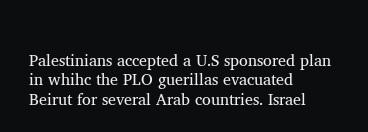Palestinians accepted a U.S sponsored plan in whihc the PLO guerillas evacuated Beirut for several Arab countries. Israel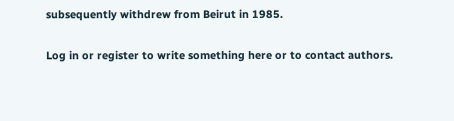subsequently withdrew from Beirut in 1985.

Log in or register to write something here or to contact authors.